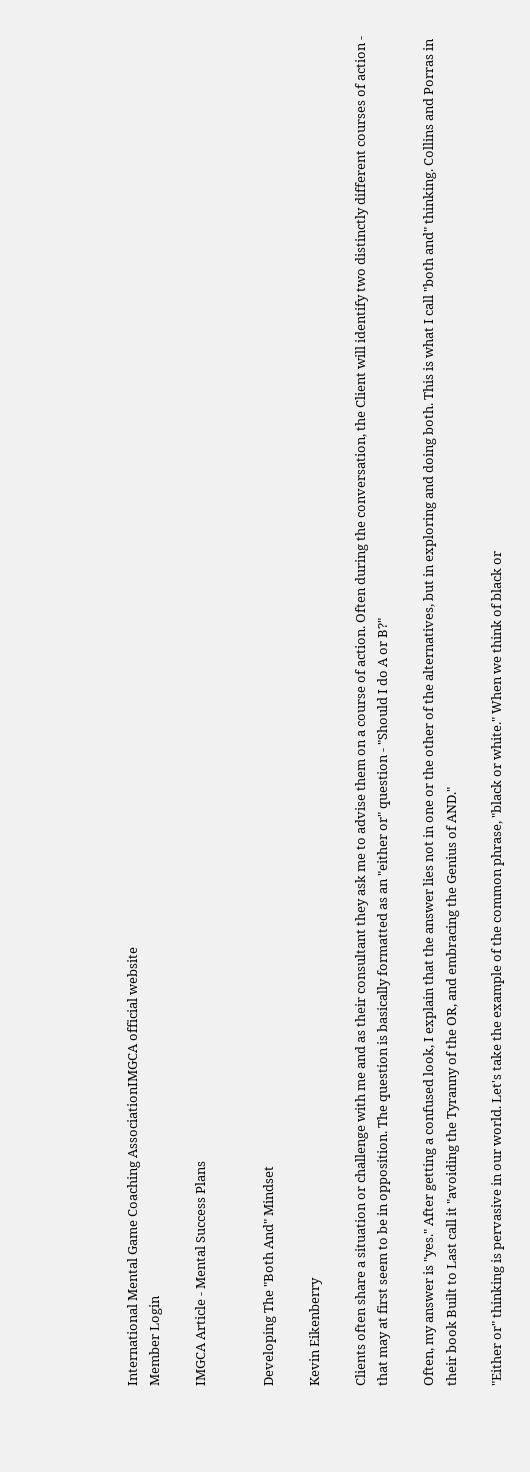International Mental Game Coaching AssociationIMGCA official website
Member Login

IMGCA Article - Mental Success Plans


Developing The "Both And" Mindset

Kevin Eikenberry

Clients often share a situation or challenge with me and as their consultant they ask me to advise them on a course of action. Often during the conversation, the Client will identify two distinctly different courses of action - that may at first seem to be in opposition. The question is basically formatted as an "either or" question - "Should I do A or B?"

Often, my answer is "yes." After getting a confused look, I explain that the answer lies not in one or the other of the alternatives, but in exploring and doing both. This is what I call "both and" thinking. Collins and Porras in their book Built to Last call it "avoiding the Tyranny of the OR, and embracing the Genius of AND."

"Either or" thinking is pervasive in our world. Let's take the example of the common phrase, "black or white." When we think of black or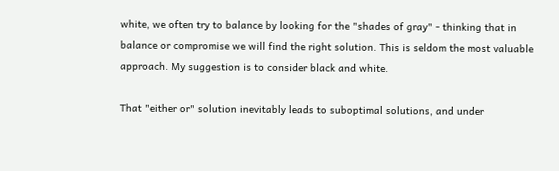white, we often try to balance by looking for the "shades of gray" - thinking that in balance or compromise we will find the right solution. This is seldom the most valuable approach. My suggestion is to consider black and white.

That "either or" solution inevitably leads to suboptimal solutions, and under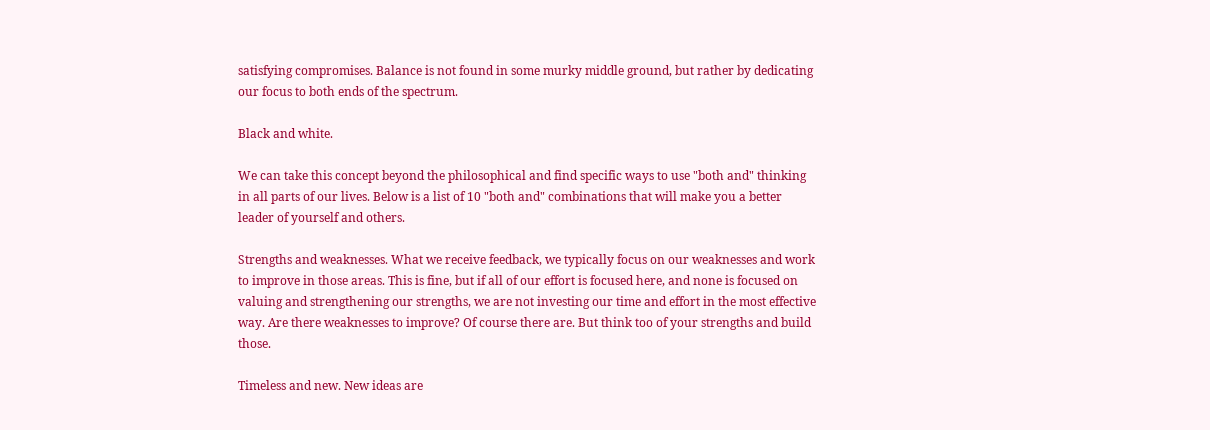satisfying compromises. Balance is not found in some murky middle ground, but rather by dedicating our focus to both ends of the spectrum.

Black and white.

We can take this concept beyond the philosophical and find specific ways to use "both and" thinking in all parts of our lives. Below is a list of 10 "both and" combinations that will make you a better leader of yourself and others.

Strengths and weaknesses. What we receive feedback, we typically focus on our weaknesses and work to improve in those areas. This is fine, but if all of our effort is focused here, and none is focused on valuing and strengthening our strengths, we are not investing our time and effort in the most effective way. Are there weaknesses to improve? Of course there are. But think too of your strengths and build those.

Timeless and new. New ideas are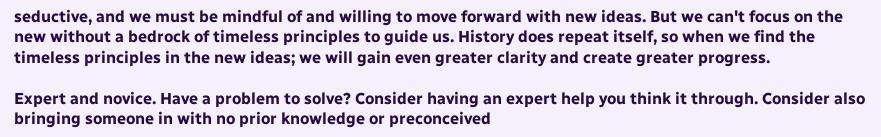seductive, and we must be mindful of and willing to move forward with new ideas. But we can't focus on the new without a bedrock of timeless principles to guide us. History does repeat itself, so when we find the timeless principles in the new ideas; we will gain even greater clarity and create greater progress.

Expert and novice. Have a problem to solve? Consider having an expert help you think it through. Consider also bringing someone in with no prior knowledge or preconceived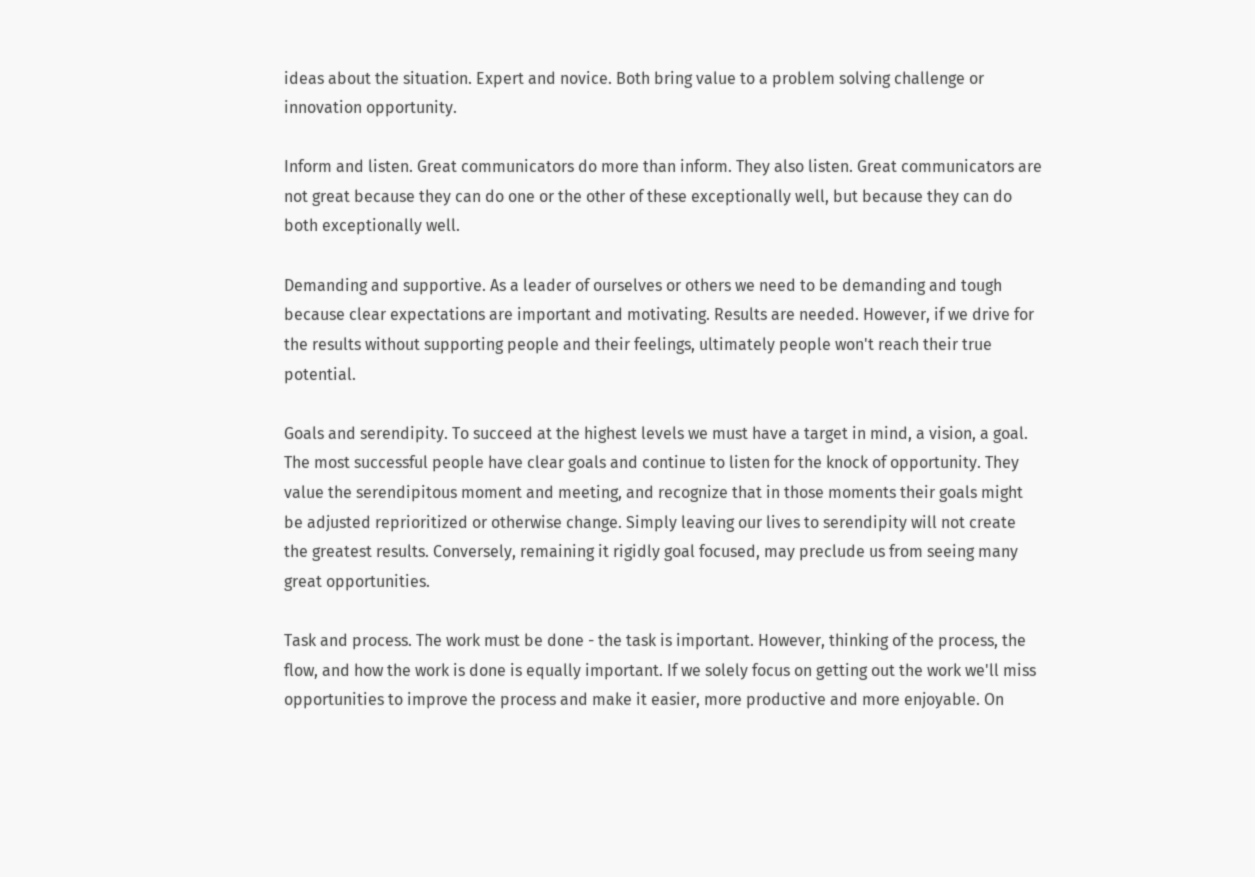ideas about the situation. Expert and novice. Both bring value to a problem solving challenge or innovation opportunity.

Inform and listen. Great communicators do more than inform. They also listen. Great communicators are not great because they can do one or the other of these exceptionally well, but because they can do both exceptionally well.

Demanding and supportive. As a leader of ourselves or others we need to be demanding and tough because clear expectations are important and motivating. Results are needed. However, if we drive for the results without supporting people and their feelings, ultimately people won't reach their true potential.

Goals and serendipity. To succeed at the highest levels we must have a target in mind, a vision, a goal. The most successful people have clear goals and continue to listen for the knock of opportunity. They value the serendipitous moment and meeting, and recognize that in those moments their goals might be adjusted reprioritized or otherwise change. Simply leaving our lives to serendipity will not create the greatest results. Conversely, remaining it rigidly goal focused, may preclude us from seeing many great opportunities.

Task and process. The work must be done - the task is important. However, thinking of the process, the flow, and how the work is done is equally important. If we solely focus on getting out the work we'll miss opportunities to improve the process and make it easier, more productive and more enjoyable. On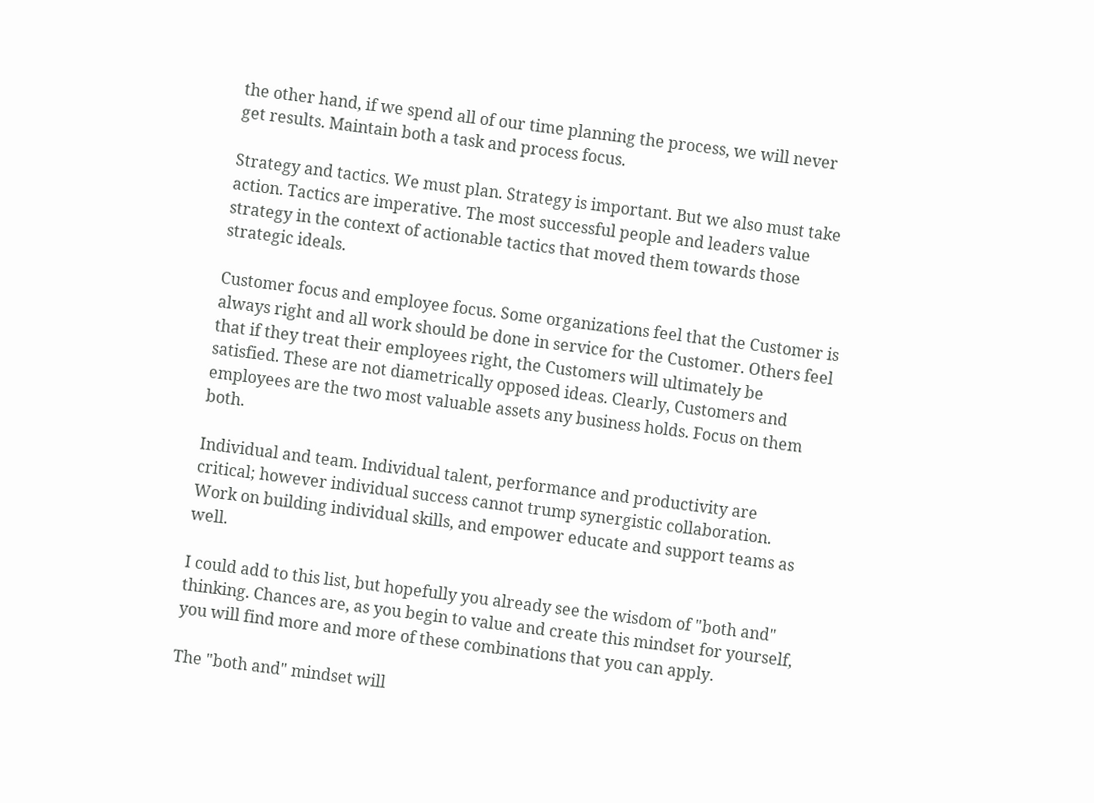the other hand, if we spend all of our time planning the process, we will never get results. Maintain both a task and process focus.

Strategy and tactics. We must plan. Strategy is important. But we also must take action. Tactics are imperative. The most successful people and leaders value strategy in the context of actionable tactics that moved them towards those strategic ideals.

Customer focus and employee focus. Some organizations feel that the Customer is always right and all work should be done in service for the Customer. Others feel that if they treat their employees right, the Customers will ultimately be satisfied. These are not diametrically opposed ideas. Clearly, Customers and employees are the two most valuable assets any business holds. Focus on them both.

Individual and team. Individual talent, performance and productivity are critical; however individual success cannot trump synergistic collaboration. Work on building individual skills, and empower educate and support teams as well.

I could add to this list, but hopefully you already see the wisdom of "both and" thinking. Chances are, as you begin to value and create this mindset for yourself, you will find more and more of these combinations that you can apply.

The "both and" mindset will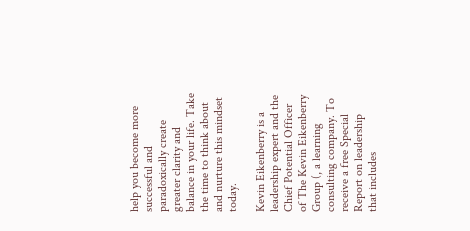help you become more successful and paradoxically create greater clarity and balance in your life. Take the time to think about and nurture this mindset today.

Kevin Eikenberry is a leadership expert and the Chief Potential Officer of The Kevin Eikenberry Group (, a learning consulting company. To receive a free Special Report on leadership that includes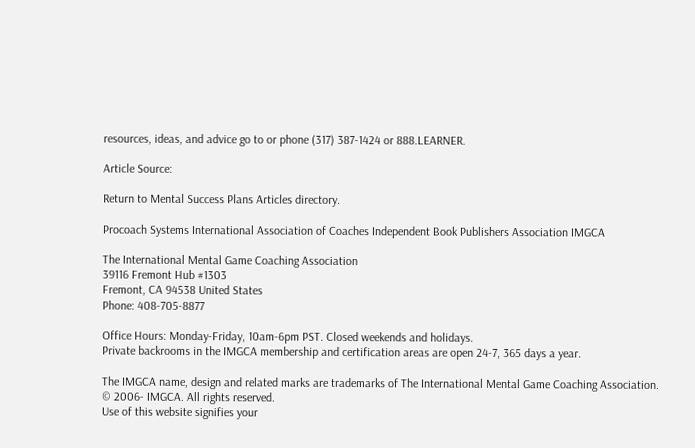resources, ideas, and advice go to or phone (317) 387-1424 or 888.LEARNER.

Article Source:

Return to Mental Success Plans Articles directory.

Procoach Systems International Association of Coaches Independent Book Publishers Association IMGCA

The International Mental Game Coaching Association
39116 Fremont Hub #1303
Fremont, CA 94538 United States
Phone: 408-705-8877

Office Hours: Monday-Friday, 10am-6pm PST. Closed weekends and holidays.
Private backrooms in the IMGCA membership and certification areas are open 24-7, 365 days a year.

The IMGCA name, design and related marks are trademarks of The International Mental Game Coaching Association.
© 2006- IMGCA. All rights reserved.
Use of this website signifies your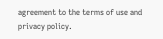agreement to the terms of use and privacy policy.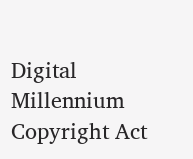Digital Millennium Copyright Act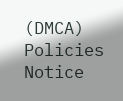(DMCA) Policies Notice